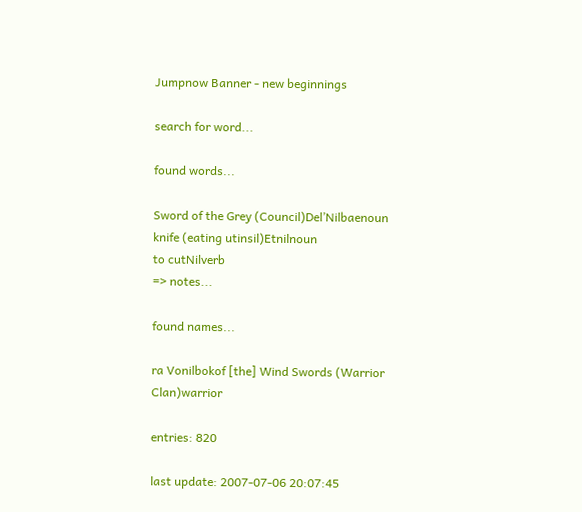Jumpnow Banner - new beginnings

search for word...

found words...

Sword of the Grey (Council)Del’Nilbaenoun
knife (eating utinsil)Etnilnoun
to cutNilverb
=> notes...

found names...

ra Vonilbokof [the] Wind Swords (Warrior Clan)warrior

entries: 820

last update: 2007-07-06 20:07:45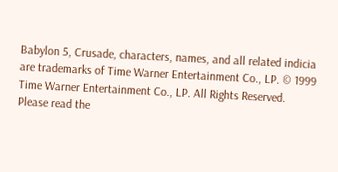Babylon 5, Crusade, characters, names, and all related indicia are trademarks of Time Warner Entertainment Co., LP. © 1999
Time Warner Entertainment Co., LP. All Rights Reserved.
Please read the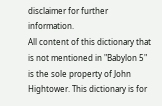disclaimer for further information.
All content of this dictionary that is not mentioned in "Babylon 5" is the sole property of John Hightower. This dictionary is for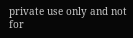private use only and not for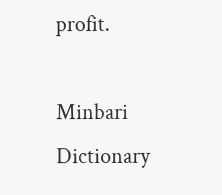profit.

Minbari Dictionary